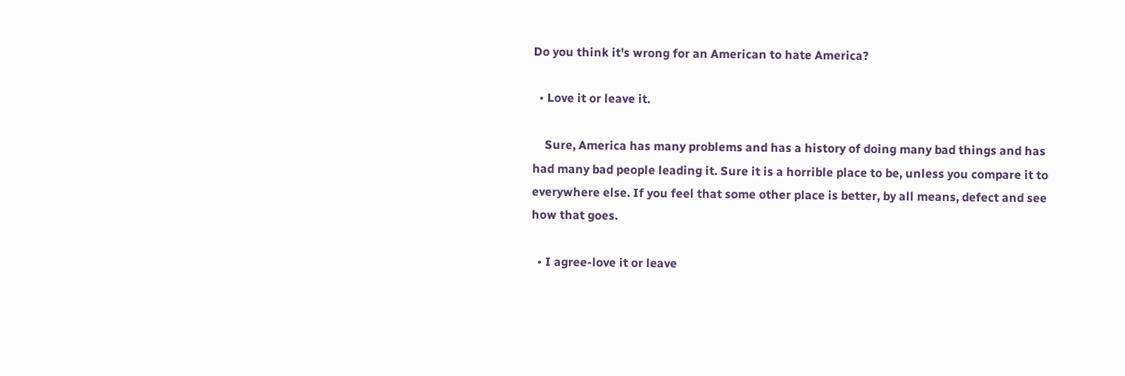Do you think it's wrong for an American to hate America?

  • Love it or leave it.

    Sure, America has many problems and has a history of doing many bad things and has had many bad people leading it. Sure it is a horrible place to be, unless you compare it to everywhere else. If you feel that some other place is better, by all means, defect and see how that goes.

  • I agree-love it or leave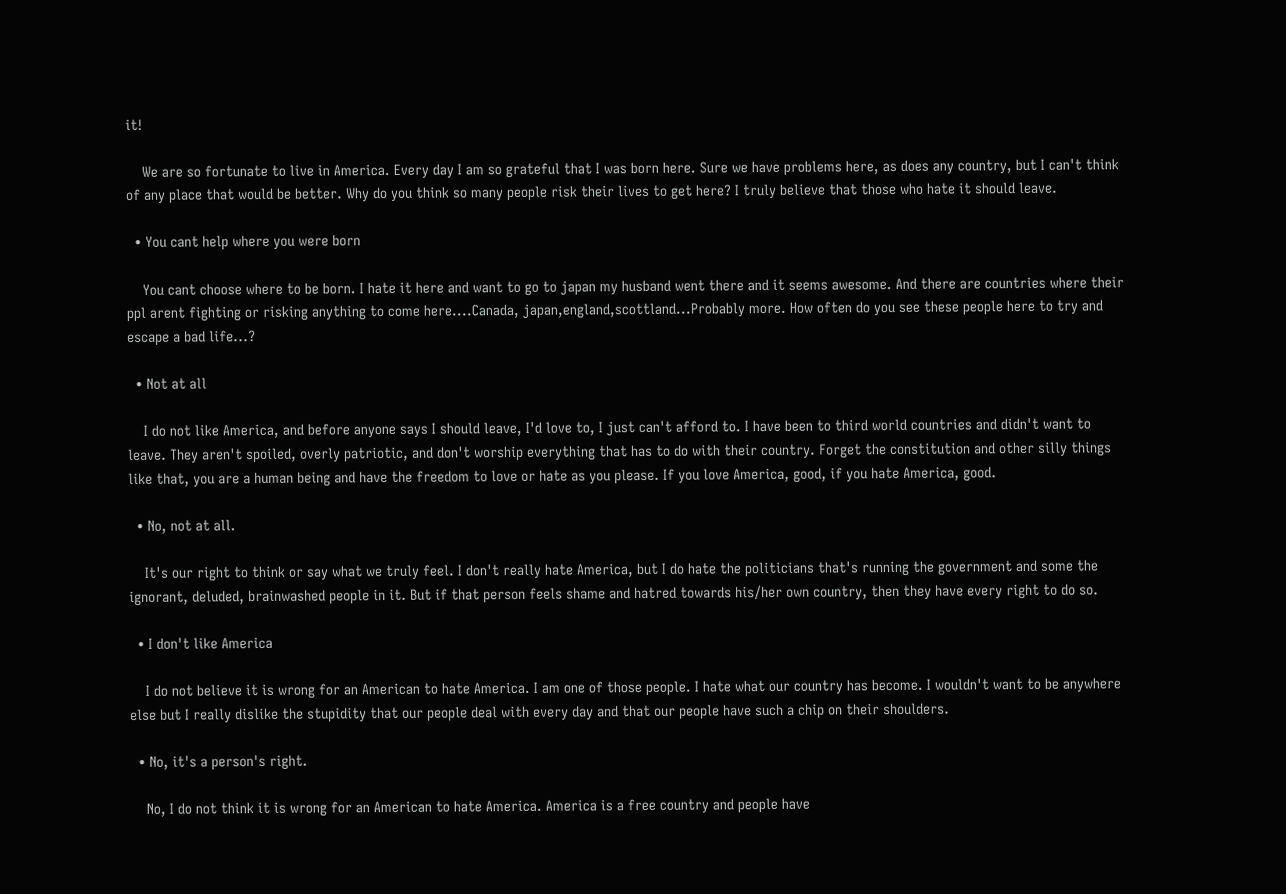it!

    We are so fortunate to live in America. Every day I am so grateful that I was born here. Sure we have problems here, as does any country, but I can't think of any place that would be better. Why do you think so many people risk their lives to get here? I truly believe that those who hate it should leave.

  • You cant help where you were born

    You cant choose where to be born. I hate it here and want to go to japan my husband went there and it seems awesome. And there are countries where their ppl arent fighting or risking anything to come here....Canada, japan,england,scottland...Probably more. How often do you see these people here to try and escape a bad life...?

  • Not at all

    I do not like America, and before anyone says I should leave, I'd love to, I just can't afford to. I have been to third world countries and didn't want to leave. They aren't spoiled, overly patriotic, and don't worship everything that has to do with their country. Forget the constitution and other silly things like that, you are a human being and have the freedom to love or hate as you please. If you love America, good, if you hate America, good.

  • No, not at all.

    It's our right to think or say what we truly feel. I don't really hate America, but I do hate the politicians that's running the government and some the ignorant, deluded, brainwashed people in it. But if that person feels shame and hatred towards his/her own country, then they have every right to do so.

  • I don't like America

    I do not believe it is wrong for an American to hate America. I am one of those people. I hate what our country has become. I wouldn't want to be anywhere else but I really dislike the stupidity that our people deal with every day and that our people have such a chip on their shoulders.

  • No, it's a person's right.

    No, I do not think it is wrong for an American to hate America. America is a free country and people have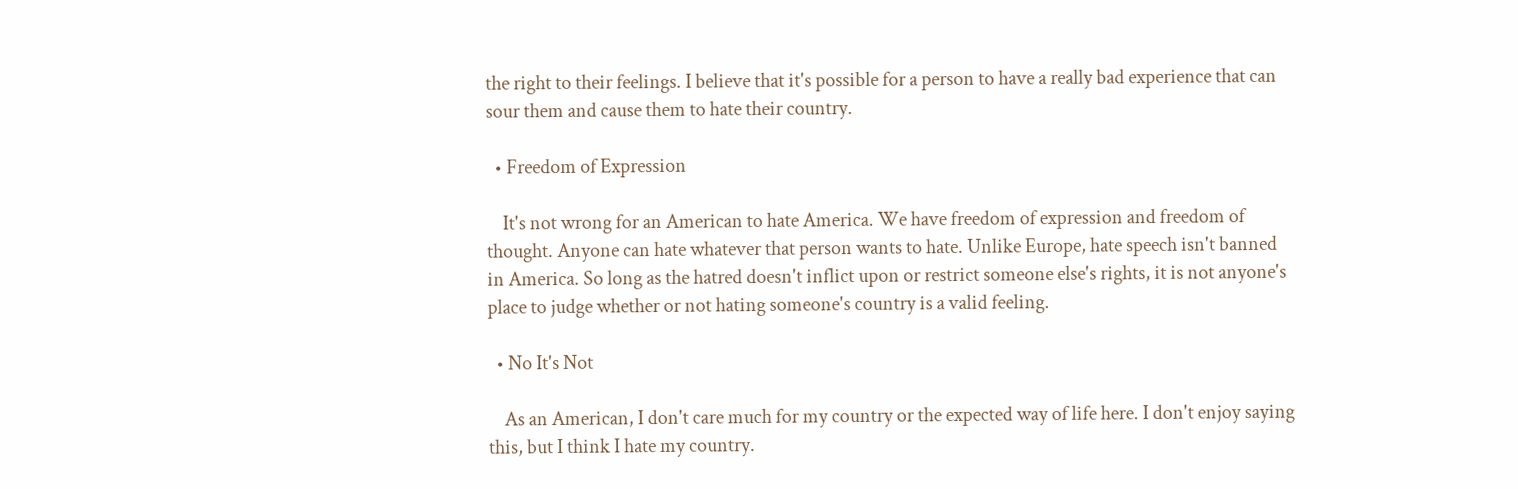the right to their feelings. I believe that it's possible for a person to have a really bad experience that can sour them and cause them to hate their country.

  • Freedom of Expression

    It's not wrong for an American to hate America. We have freedom of expression and freedom of thought. Anyone can hate whatever that person wants to hate. Unlike Europe, hate speech isn't banned in America. So long as the hatred doesn't inflict upon or restrict someone else's rights, it is not anyone's place to judge whether or not hating someone's country is a valid feeling.

  • No It's Not

    As an American, I don't care much for my country or the expected way of life here. I don't enjoy saying this, but I think I hate my country.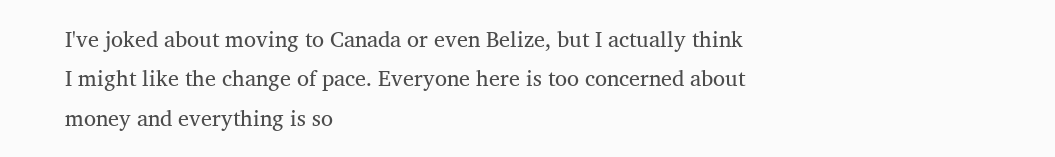I've joked about moving to Canada or even Belize, but I actually think I might like the change of pace. Everyone here is too concerned about money and everything is so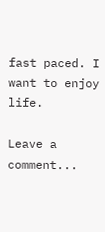fast paced. I want to enjoy life.

Leave a comment...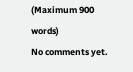(Maximum 900 words)
No comments yet.